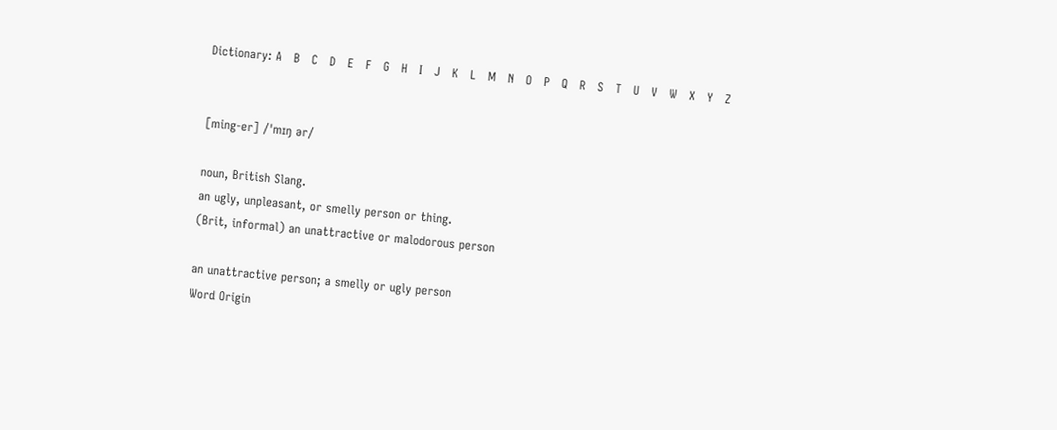Dictionary: A   B   C   D   E   F   G   H   I   J   K   L   M   N   O   P   Q   R   S   T   U   V   W   X   Y   Z


[ming-er] /ˈmɪŋ ər/

noun, British Slang.
an ugly, unpleasant, or smelly person or thing.
(Brit, informal) an unattractive or malodorous person

an unattractive person; a smelly or ugly person
Word Origin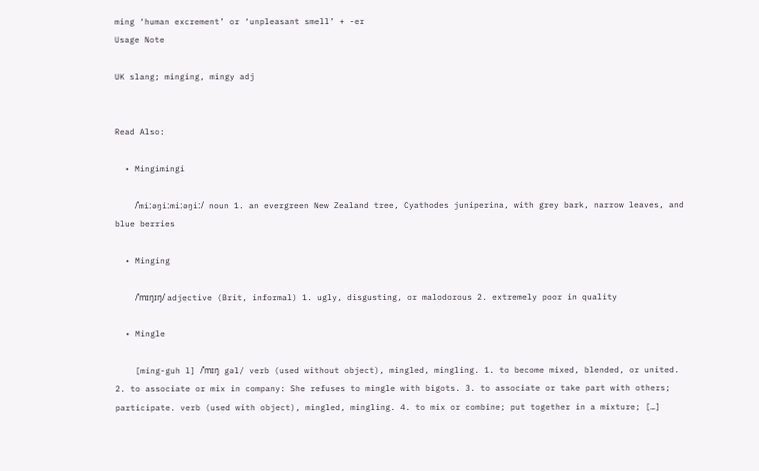ming ‘human excrement’ or ‘unpleasant smell’ + -er
Usage Note

UK slang; minging, mingy adj


Read Also:

  • Mingimingi

    /ˈmiːəŋiːmiːəŋiː/ noun 1. an evergreen New Zealand tree, Cyathodes juniperina, with grey bark, narrow leaves, and blue berries

  • Minging

    /ˈmɪŋɪŋ/ adjective (Brit, informal) 1. ugly, disgusting, or malodorous 2. extremely poor in quality

  • Mingle

    [ming-guh l] /ˈmɪŋ gəl/ verb (used without object), mingled, mingling. 1. to become mixed, blended, or united. 2. to associate or mix in company: She refuses to mingle with bigots. 3. to associate or take part with others; participate. verb (used with object), mingled, mingling. 4. to mix or combine; put together in a mixture; […]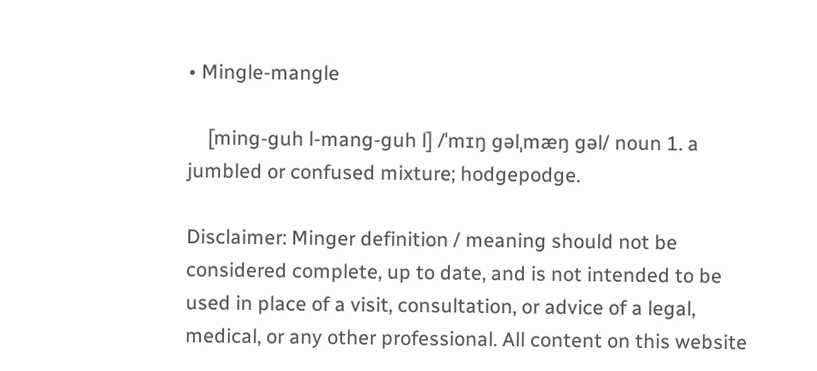• Mingle-mangle

    [ming-guh l-mang-guh l] /ˈmɪŋ gəlˌmæŋ gəl/ noun 1. a jumbled or confused mixture; hodgepodge.

Disclaimer: Minger definition / meaning should not be considered complete, up to date, and is not intended to be used in place of a visit, consultation, or advice of a legal, medical, or any other professional. All content on this website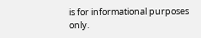is for informational purposes only.